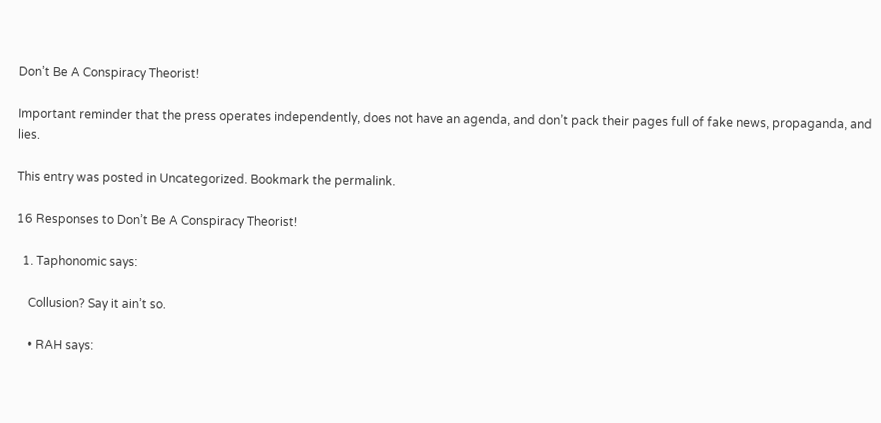Don’t Be A Conspiracy Theorist!

Important reminder that the press operates independently, does not have an agenda, and don’t pack their pages full of fake news, propaganda, and lies.

This entry was posted in Uncategorized. Bookmark the permalink.

16 Responses to Don’t Be A Conspiracy Theorist!

  1. Taphonomic says:

    Collusion? Say it ain’t so.

    • RAH says: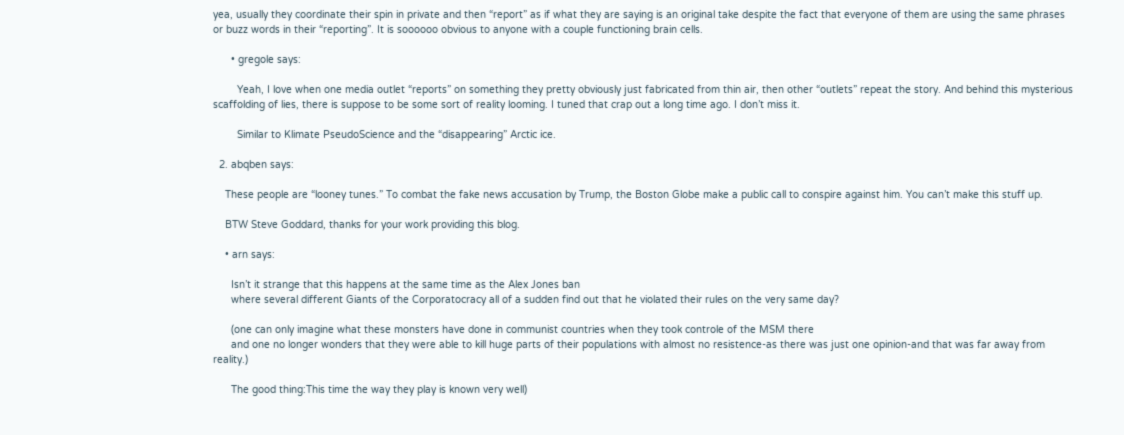yea, usually they coordinate their spin in private and then “report” as if what they are saying is an original take despite the fact that everyone of them are using the same phrases or buzz words in their “reporting”. It is soooooo obvious to anyone with a couple functioning brain cells.

      • gregole says:

        Yeah, I love when one media outlet “reports” on something they pretty obviously just fabricated from thin air, then other “outlets” repeat the story. And behind this mysterious scaffolding of lies, there is suppose to be some sort of reality looming. I tuned that crap out a long time ago. I don’t miss it.

        Similar to Klimate PseudoScience and the “disappearing” Arctic ice.

  2. abqben says:

    These people are “looney tunes.” To combat the fake news accusation by Trump, the Boston Globe make a public call to conspire against him. You can’t make this stuff up.

    BTW Steve Goddard, thanks for your work providing this blog.

    • arn says:

      Isn’t it strange that this happens at the same time as the Alex Jones ban
      where several different Giants of the Corporatocracy all of a sudden find out that he violated their rules on the very same day?

      (one can only imagine what these monsters have done in communist countries when they took controle of the MSM there
      and one no longer wonders that they were able to kill huge parts of their populations with almost no resistence-as there was just one opinion-and that was far away from reality.)

      The good thing:This time the way they play is known very well)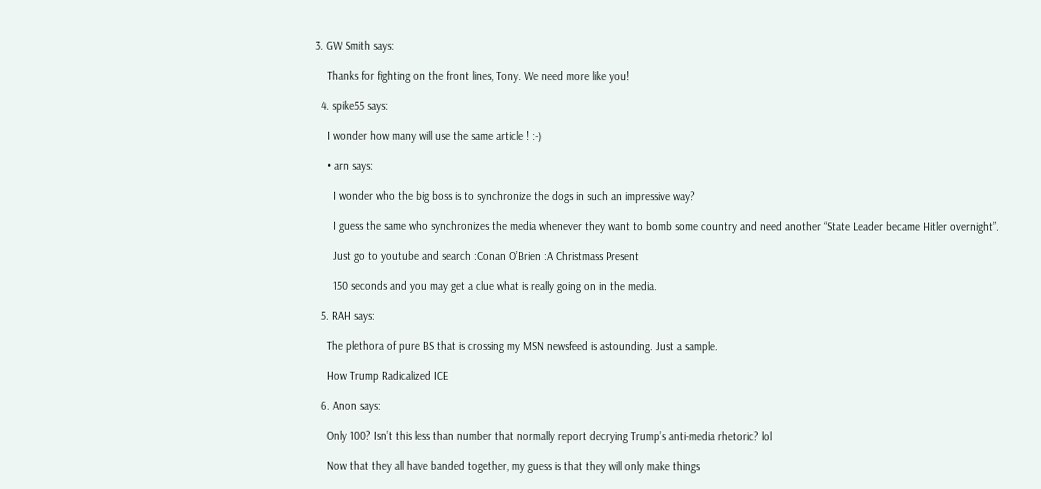3. GW Smith says:

    Thanks for fighting on the front lines, Tony. We need more like you!

  4. spike55 says:

    I wonder how many will use the same article ! :-)

    • arn says:

      I wonder who the big boss is to synchronize the dogs in such an impressive way?

      I guess the same who synchronizes the media whenever they want to bomb some country and need another “State Leader became Hitler overnight”.

      Just go to youtube and search :Conan O’Brien :A Christmass Present

      150 seconds and you may get a clue what is really going on in the media.

  5. RAH says:

    The plethora of pure BS that is crossing my MSN newsfeed is astounding. Just a sample.

    How Trump Radicalized ICE

  6. Anon says:

    Only 100? Isn’t this less than number that normally report decrying Trump’s anti-media rhetoric? lol

    Now that they all have banded together, my guess is that they will only make things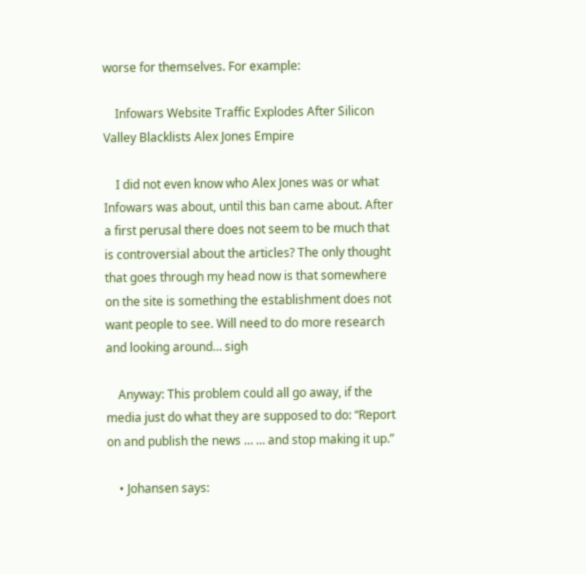worse for themselves. For example:

    Infowars Website Traffic Explodes After Silicon Valley Blacklists Alex Jones Empire

    I did not even know who Alex Jones was or what Infowars was about, until this ban came about. After a first perusal there does not seem to be much that is controversial about the articles? The only thought that goes through my head now is that somewhere on the site is something the establishment does not want people to see. Will need to do more research and looking around… sigh

    Anyway: This problem could all go away, if the media just do what they are supposed to do: “Report on and publish the news … … and stop making it up.”

    • Johansen says: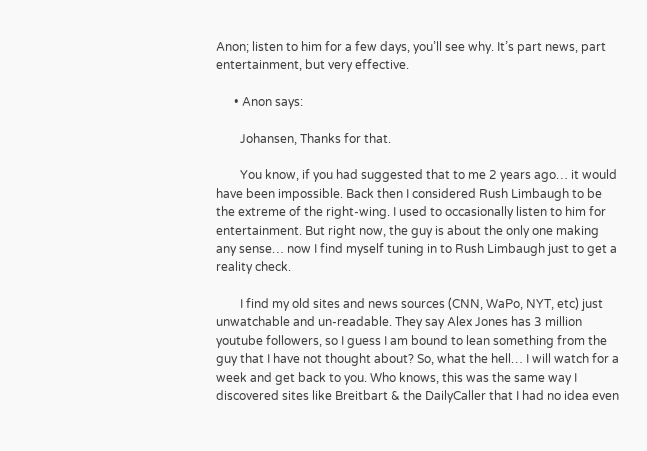Anon; listen to him for a few days, you’ll see why. It’s part news, part entertainment, but very effective.

      • Anon says:

        Johansen, Thanks for that.

        You know, if you had suggested that to me 2 years ago… it would have been impossible. Back then I considered Rush Limbaugh to be the extreme of the right-wing. I used to occasionally listen to him for entertainment. But right now, the guy is about the only one making any sense… now I find myself tuning in to Rush Limbaugh just to get a reality check.

        I find my old sites and news sources (CNN, WaPo, NYT, etc) just unwatchable and un-readable. They say Alex Jones has 3 million youtube followers, so I guess I am bound to lean something from the guy that I have not thought about? So, what the hell… I will watch for a week and get back to you. Who knows, this was the same way I discovered sites like Breitbart & the DailyCaller that I had no idea even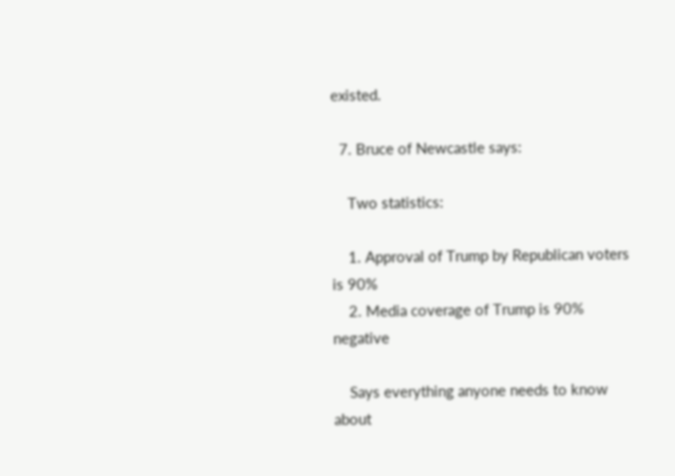existed.

  7. Bruce of Newcastle says:

    Two statistics:

    1. Approval of Trump by Republican voters is 90%
    2. Media coverage of Trump is 90% negative

    Says everything anyone needs to know about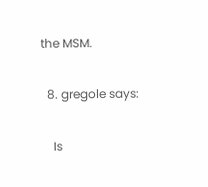the MSM.

  8. gregole says:

    Is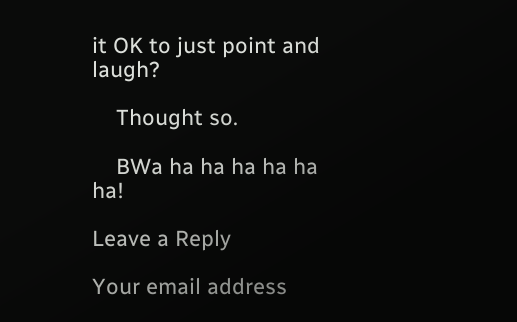it OK to just point and laugh?

    Thought so.

    BWa ha ha ha ha ha ha!

Leave a Reply

Your email address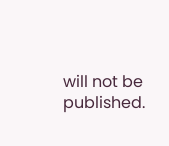will not be published.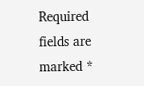Required fields are marked *